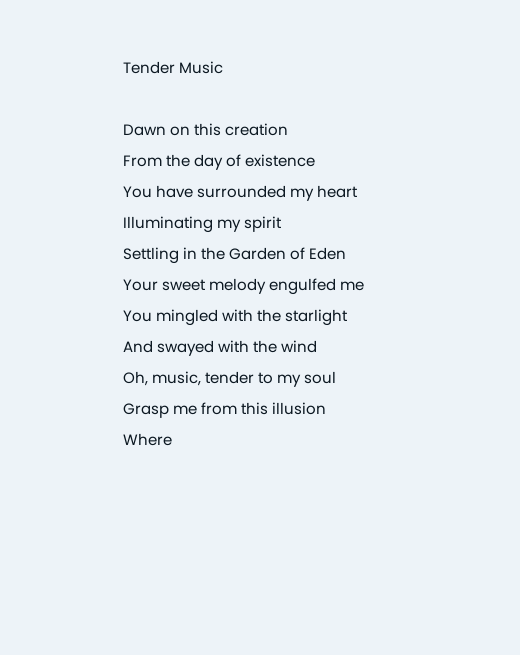Tender Music

Dawn on this creation
From the day of existence
You have surrounded my heart
Illuminating my spirit
Settling in the Garden of Eden
Your sweet melody engulfed me
You mingled with the starlight
And swayed with the wind
Oh, music, tender to my soul
Grasp me from this illusion
Where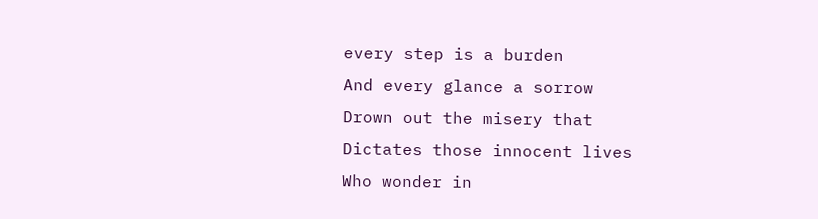every step is a burden
And every glance a sorrow
Drown out the misery that
Dictates those innocent lives
Who wonder in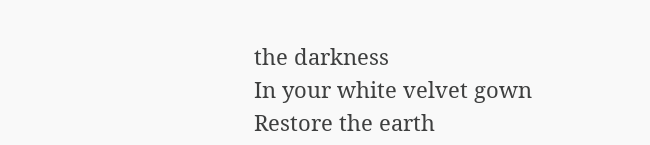the darkness
In your white velvet gown
Restore the earth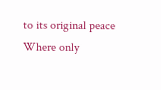to its original peace
Where only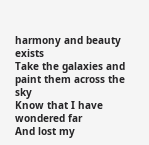harmony and beauty exists
Take the galaxies and paint them across the sky
Know that I have wondered far
And lost my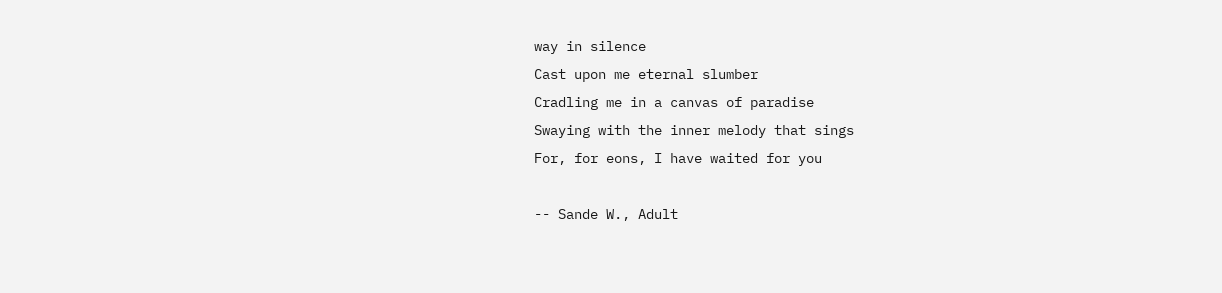way in silence
Cast upon me eternal slumber
Cradling me in a canvas of paradise
Swaying with the inner melody that sings
For, for eons, I have waited for you

-- Sande W., Adult